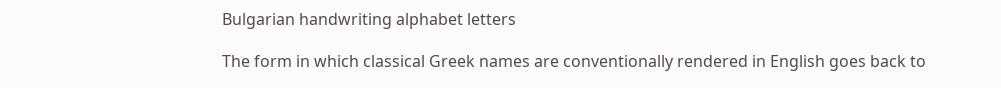Bulgarian handwriting alphabet letters

The form in which classical Greek names are conventionally rendered in English goes back to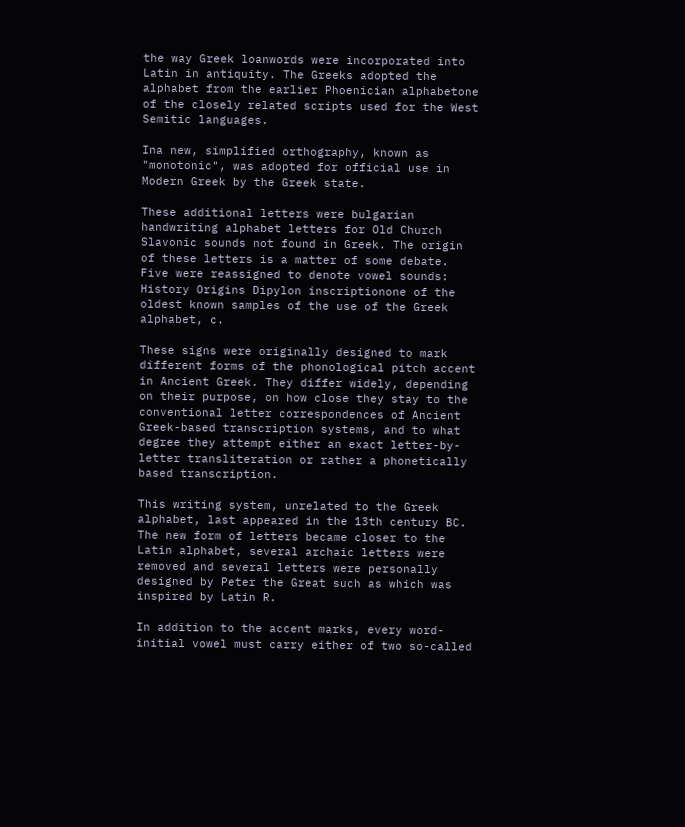the way Greek loanwords were incorporated into Latin in antiquity. The Greeks adopted the alphabet from the earlier Phoenician alphabetone of the closely related scripts used for the West Semitic languages.

Ina new, simplified orthography, known as "monotonic", was adopted for official use in Modern Greek by the Greek state.

These additional letters were bulgarian handwriting alphabet letters for Old Church Slavonic sounds not found in Greek. The origin of these letters is a matter of some debate. Five were reassigned to denote vowel sounds: History Origins Dipylon inscriptionone of the oldest known samples of the use of the Greek alphabet, c.

These signs were originally designed to mark different forms of the phonological pitch accent in Ancient Greek. They differ widely, depending on their purpose, on how close they stay to the conventional letter correspondences of Ancient Greek-based transcription systems, and to what degree they attempt either an exact letter-by-letter transliteration or rather a phonetically based transcription.

This writing system, unrelated to the Greek alphabet, last appeared in the 13th century BC. The new form of letters became closer to the Latin alphabet, several archaic letters were removed and several letters were personally designed by Peter the Great such as which was inspired by Latin R.

In addition to the accent marks, every word-initial vowel must carry either of two so-called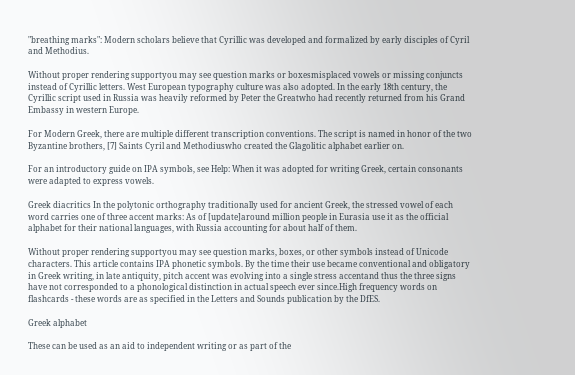"breathing marks": Modern scholars believe that Cyrillic was developed and formalized by early disciples of Cyril and Methodius.

Without proper rendering supportyou may see question marks or boxesmisplaced vowels or missing conjuncts instead of Cyrillic letters. West European typography culture was also adopted. In the early 18th century, the Cyrillic script used in Russia was heavily reformed by Peter the Greatwho had recently returned from his Grand Embassy in western Europe.

For Modern Greek, there are multiple different transcription conventions. The script is named in honor of the two Byzantine brothers, [7] Saints Cyril and Methodiuswho created the Glagolitic alphabet earlier on.

For an introductory guide on IPA symbols, see Help: When it was adopted for writing Greek, certain consonants were adapted to express vowels.

Greek diacritics In the polytonic orthography traditionally used for ancient Greek, the stressed vowel of each word carries one of three accent marks: As of [update]around million people in Eurasia use it as the official alphabet for their national languages, with Russia accounting for about half of them.

Without proper rendering supportyou may see question marks, boxes, or other symbols instead of Unicode characters. This article contains IPA phonetic symbols. By the time their use became conventional and obligatory in Greek writing, in late antiquity, pitch accent was evolving into a single stress accentand thus the three signs have not corresponded to a phonological distinction in actual speech ever since.High frequency words on flashcards - these words are as specified in the Letters and Sounds publication by the DfES.

Greek alphabet

These can be used as an aid to independent writing or as part of the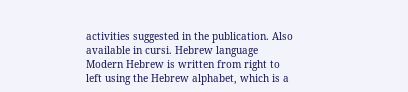activities suggested in the publication. Also available in cursi. Hebrew language Modern Hebrew is written from right to left using the Hebrew alphabet, which is a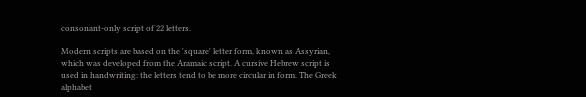consonant-only script of 22 letters.

Modern scripts are based on the 'square' letter form, known as Assyrian, which was developed from the Aramaic script. A cursive Hebrew script is used in handwriting: the letters tend to be more circular in form. The Greek alphabet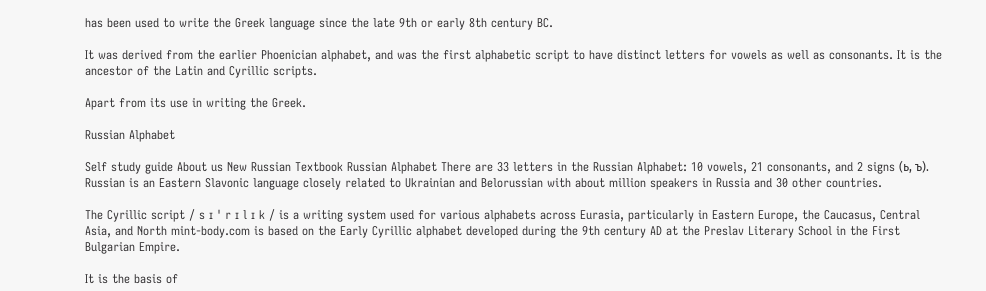has been used to write the Greek language since the late 9th or early 8th century BC.

It was derived from the earlier Phoenician alphabet, and was the first alphabetic script to have distinct letters for vowels as well as consonants. It is the ancestor of the Latin and Cyrillic scripts.

Apart from its use in writing the Greek.

Russian Alphabet

Self study guide About us New Russian Textbook Russian Alphabet There are 33 letters in the Russian Alphabet: 10 vowels, 21 consonants, and 2 signs (ь, ъ). Russian is an Eastern Slavonic language closely related to Ukrainian and Belorussian with about million speakers in Russia and 30 other countries.

The Cyrillic script / s ɪ ˈ r ɪ l ɪ k / is a writing system used for various alphabets across Eurasia, particularly in Eastern Europe, the Caucasus, Central Asia, and North mint-body.com is based on the Early Cyrillic alphabet developed during the 9th century AD at the Preslav Literary School in the First Bulgarian Empire.

It is the basis of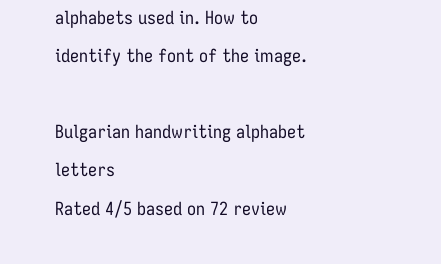alphabets used in. How to identify the font of the image.

Bulgarian handwriting alphabet letters
Rated 4/5 based on 72 review